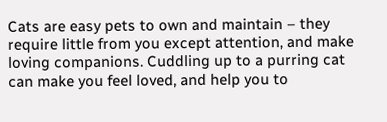Cats are easy pets to own and maintain – they require little from you except attention, and make loving companions. Cuddling up to a purring cat can make you feel loved, and help you to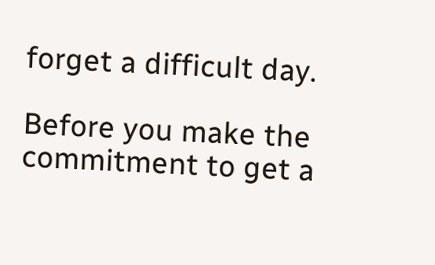forget a difficult day.

Before you make the commitment to get a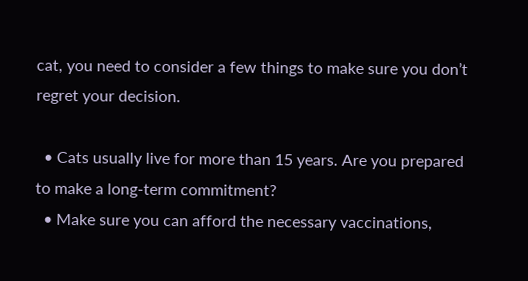cat, you need to consider a few things to make sure you don’t regret your decision.

  • Cats usually live for more than 15 years. Are you prepared to make a long-term commitment?
  • Make sure you can afford the necessary vaccinations,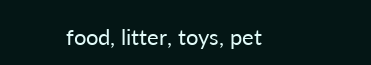food, litter, toys, pet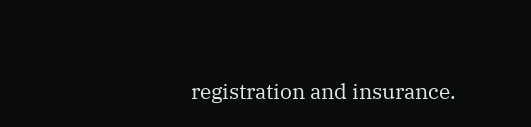registration and insurance.